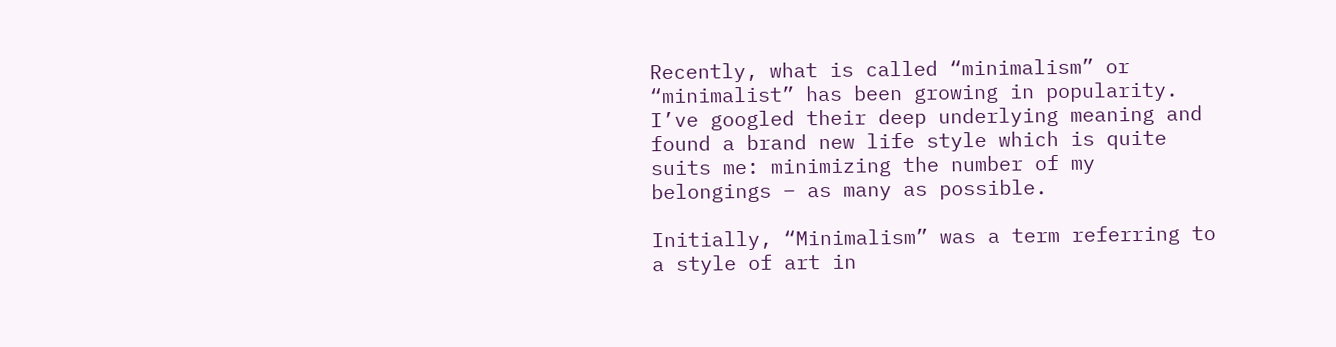Recently, what is called “minimalism” or “minimalist” has been growing in popularity. I’ve googled their deep underlying meaning and found a brand new life style which is quite suits me: minimizing the number of my belongings – as many as possible.

Initially, “Minimalism” was a term referring to a style of art in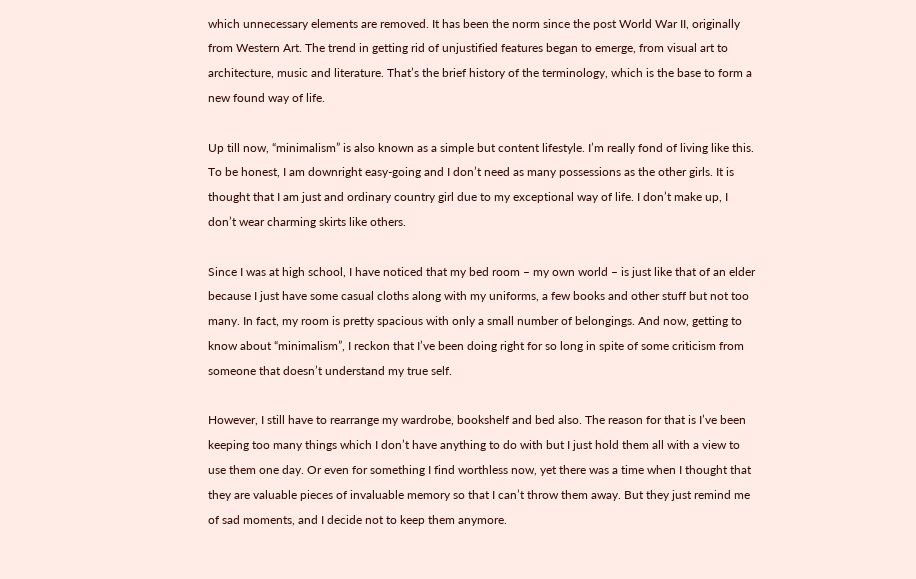which unnecessary elements are removed. It has been the norm since the post World War II, originally from Western Art. The trend in getting rid of unjustified features began to emerge, from visual art to architecture, music and literature. That’s the brief history of the terminology, which is the base to form a new found way of life.

Up till now, “minimalism” is also known as a simple but content lifestyle. I’m really fond of living like this. To be honest, I am downright easy-going and I don’t need as many possessions as the other girls. It is thought that I am just and ordinary country girl due to my exceptional way of life. I don’t make up, I don’t wear charming skirts like others.

Since I was at high school, I have noticed that my bed room – my own world – is just like that of an elder because I just have some casual cloths along with my uniforms, a few books and other stuff but not too many. In fact, my room is pretty spacious with only a small number of belongings. And now, getting to know about “minimalism”, I reckon that I’ve been doing right for so long in spite of some criticism from someone that doesn’t understand my true self.

However, I still have to rearrange my wardrobe, bookshelf and bed also. The reason for that is I’ve been keeping too many things which I don’t have anything to do with but I just hold them all with a view to use them one day. Or even for something I find worthless now, yet there was a time when I thought that they are valuable pieces of invaluable memory so that I can’t throw them away. But they just remind me of sad moments, and I decide not to keep them anymore.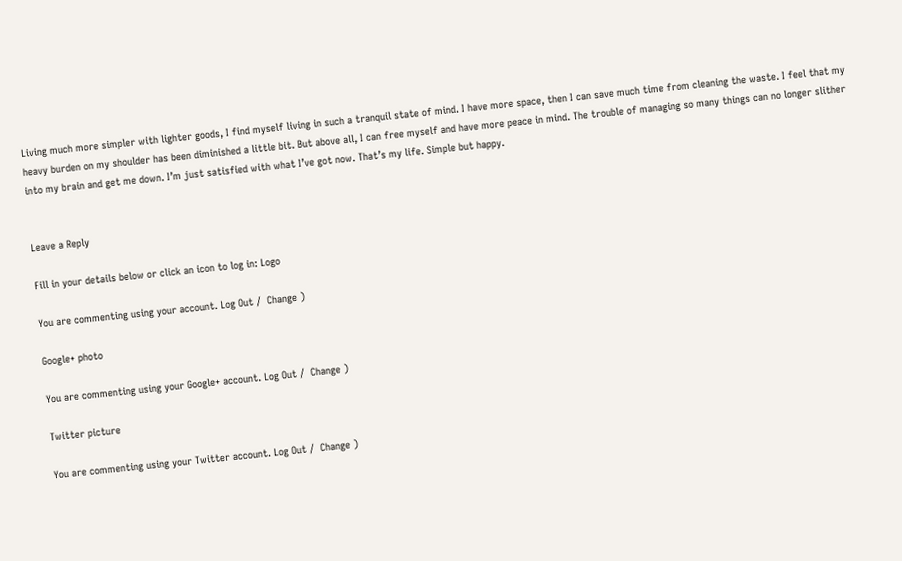Living much more simpler with lighter goods, I find myself living in such a tranquil state of mind. I have more space, then I can save much time from cleaning the waste. I feel that my heavy burden on my shoulder has been diminished a little bit. But above all, I can free myself and have more peace in mind. The trouble of managing so many things can no longer slither into my brain and get me down. I’m just satisfied with what I’ve got now. That’s my life. Simple but happy.


Leave a Reply

Fill in your details below or click an icon to log in: Logo

You are commenting using your account. Log Out /  Change )

Google+ photo

You are commenting using your Google+ account. Log Out /  Change )

Twitter picture

You are commenting using your Twitter account. Log Out /  Change )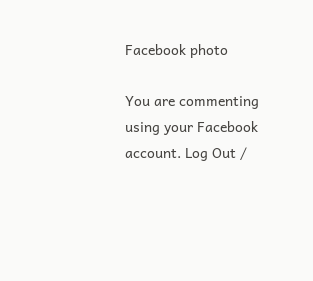Facebook photo

You are commenting using your Facebook account. Log Out /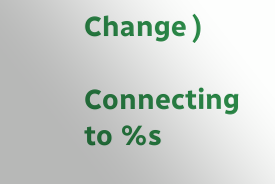Change )

Connecting to %s